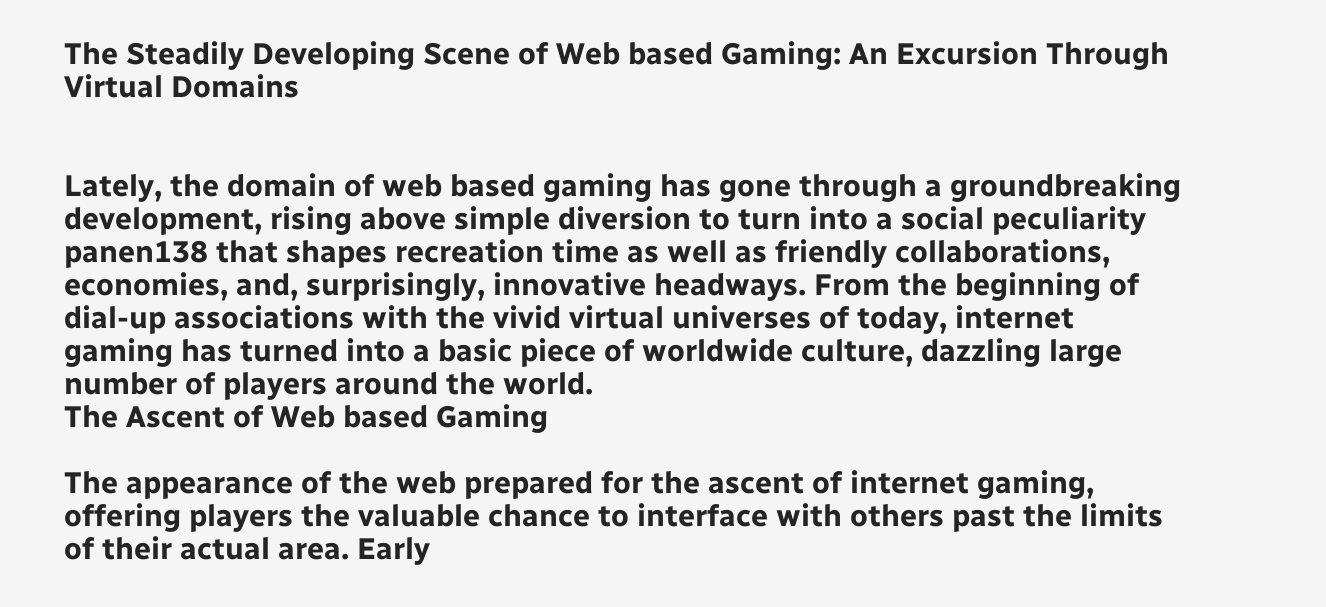The Steadily Developing Scene of Web based Gaming: An Excursion Through Virtual Domains


Lately, the domain of web based gaming has gone through a groundbreaking development, rising above simple diversion to turn into a social peculiarity panen138 that shapes recreation time as well as friendly collaborations, economies, and, surprisingly, innovative headways. From the beginning of dial-up associations with the vivid virtual universes of today, internet gaming has turned into a basic piece of worldwide culture, dazzling large number of players around the world.
The Ascent of Web based Gaming

The appearance of the web prepared for the ascent of internet gaming, offering players the valuable chance to interface with others past the limits of their actual area. Early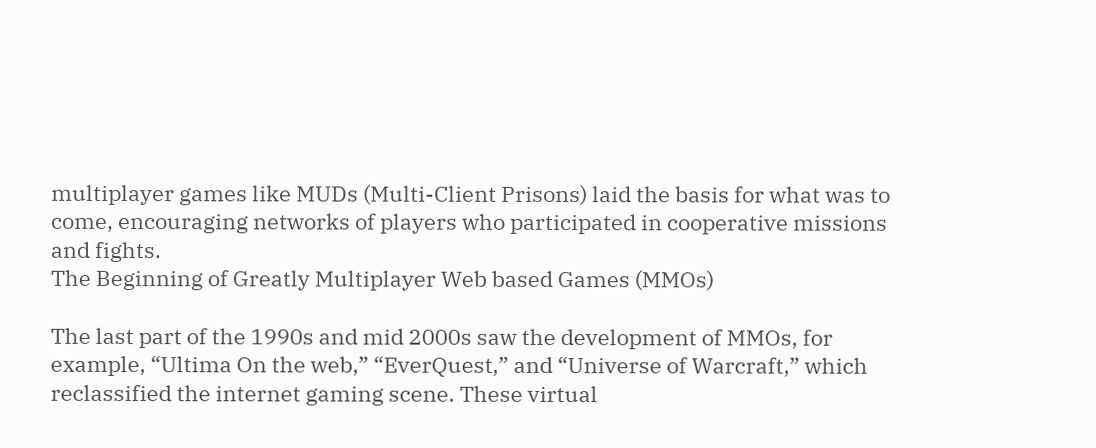multiplayer games like MUDs (Multi-Client Prisons) laid the basis for what was to come, encouraging networks of players who participated in cooperative missions and fights.
The Beginning of Greatly Multiplayer Web based Games (MMOs)

The last part of the 1990s and mid 2000s saw the development of MMOs, for example, “Ultima On the web,” “EverQuest,” and “Universe of Warcraft,” which reclassified the internet gaming scene. These virtual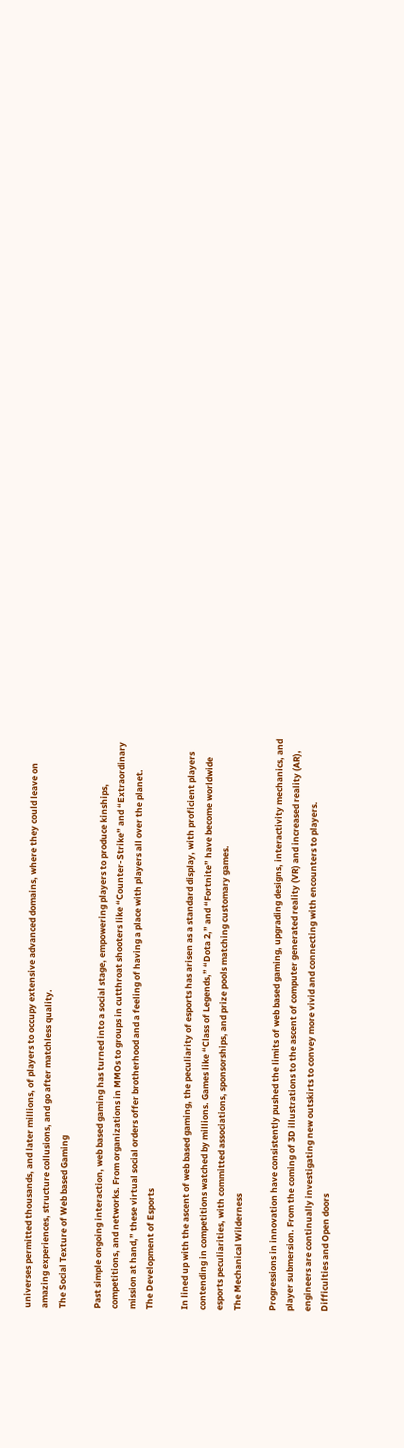universes permitted thousands, and later millions, of players to occupy extensive advanced domains, where they could leave on amazing experiences, structure collusions, and go after matchless quality.
The Social Texture of Web based Gaming

Past simple ongoing interaction, web based gaming has turned into a social stage, empowering players to produce kinships, competitions, and networks. From organizations in MMOs to groups in cutthroat shooters like “Counter-Strike” and “Extraordinary mission at hand,” these virtual social orders offer brotherhood and a feeling of having a place with players all over the planet.
The Development of Esports

In lined up with the ascent of web based gaming, the peculiarity of esports has arisen as a standard display, with proficient players contending in competitions watched by millions. Games like “Class of Legends,” “Dota 2,” and “Fortnite” have become worldwide esports peculiarities, with committed associations, sponsorships, and prize pools matching customary games.
The Mechanical Wilderness

Progressions in innovation have consistently pushed the limits of web based gaming, upgrading designs, interactivity mechanics, and player submersion. From the coming of 3D illustrations to the ascent of computer generated reality (VR) and increased reality (AR), engineers are continually investigating new outskirts to convey more vivid and connecting with encounters to players.
Difficulties and Open doors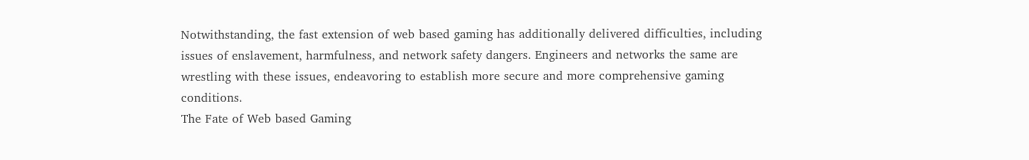Notwithstanding, the fast extension of web based gaming has additionally delivered difficulties, including issues of enslavement, harmfulness, and network safety dangers. Engineers and networks the same are wrestling with these issues, endeavoring to establish more secure and more comprehensive gaming conditions.
The Fate of Web based Gaming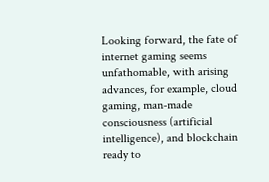Looking forward, the fate of internet gaming seems unfathomable, with arising advances, for example, cloud gaming, man-made consciousness (artificial intelligence), and blockchain ready to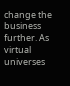change the business further. As virtual universes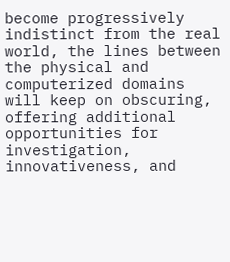become progressively indistinct from the real world, the lines between the physical and computerized domains will keep on obscuring, offering additional opportunities for investigation, innovativeness, and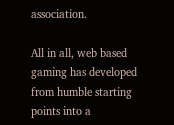association.

All in all, web based gaming has developed from humble starting points into a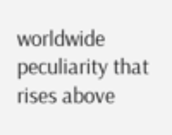worldwide peculiarity that rises above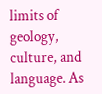limits of geology, culture, and language. As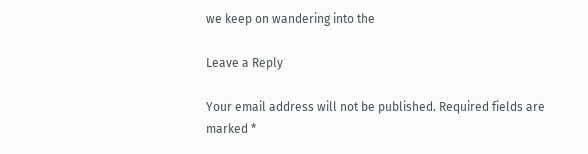we keep on wandering into the

Leave a Reply

Your email address will not be published. Required fields are marked *